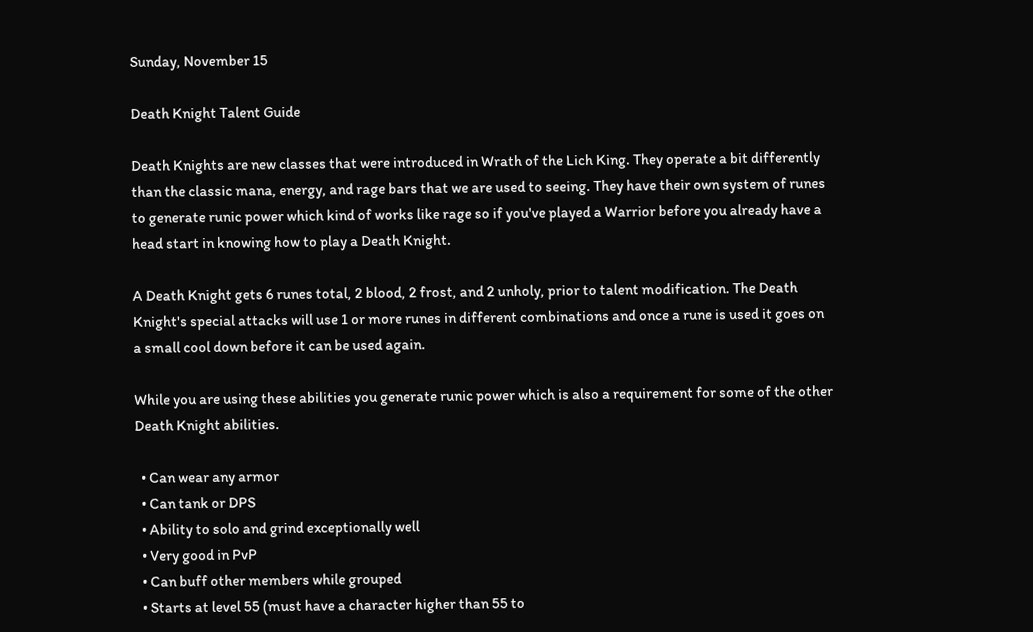Sunday, November 15

Death Knight Talent Guide

Death Knights are new classes that were introduced in Wrath of the Lich King. They operate a bit differently than the classic mana, energy, and rage bars that we are used to seeing. They have their own system of runes to generate runic power which kind of works like rage so if you've played a Warrior before you already have a head start in knowing how to play a Death Knight.

A Death Knight gets 6 runes total, 2 blood, 2 frost, and 2 unholy, prior to talent modification. The Death Knight's special attacks will use 1 or more runes in different combinations and once a rune is used it goes on a small cool down before it can be used again.

While you are using these abilities you generate runic power which is also a requirement for some of the other Death Knight abilities.

  • Can wear any armor
  • Can tank or DPS
  • Ability to solo and grind exceptionally well
  • Very good in PvP
  • Can buff other members while grouped
  • Starts at level 55 (must have a character higher than 55 to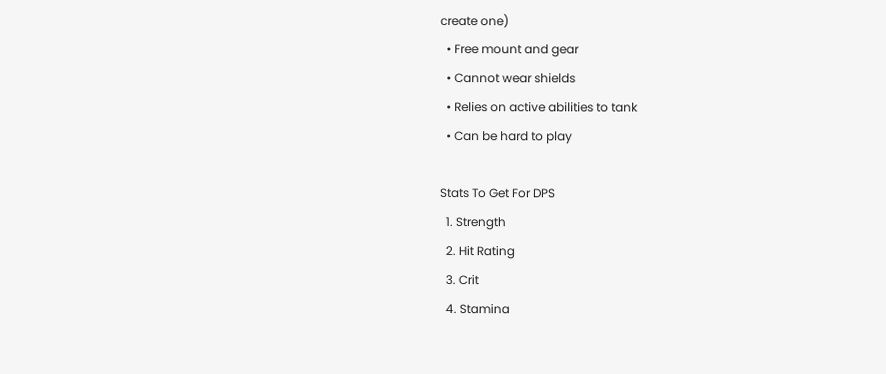create one)
  • Free mount and gear
  • Cannot wear shields
  • Relies on active abilities to tank
  • Can be hard to play

Stats To Get For DPS
  1. Strength
  2. Hit Rating
  3. Crit
  4. Stamina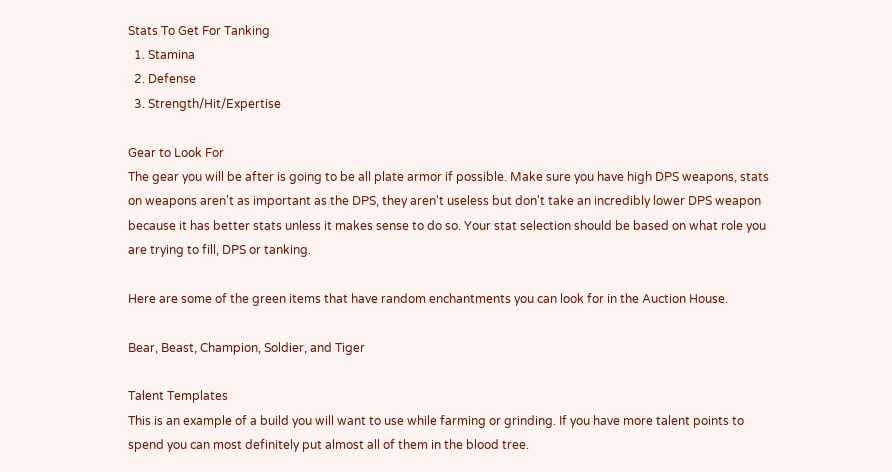Stats To Get For Tanking
  1. Stamina
  2. Defense
  3. Strength/Hit/Expertise

Gear to Look For
The gear you will be after is going to be all plate armor if possible. Make sure you have high DPS weapons, stats on weapons aren't as important as the DPS, they aren't useless but don't take an incredibly lower DPS weapon because it has better stats unless it makes sense to do so. Your stat selection should be based on what role you are trying to fill, DPS or tanking.

Here are some of the green items that have random enchantments you can look for in the Auction House.

Bear, Beast, Champion, Soldier, and Tiger

Talent Templates
This is an example of a build you will want to use while farming or grinding. If you have more talent points to spend you can most definitely put almost all of them in the blood tree.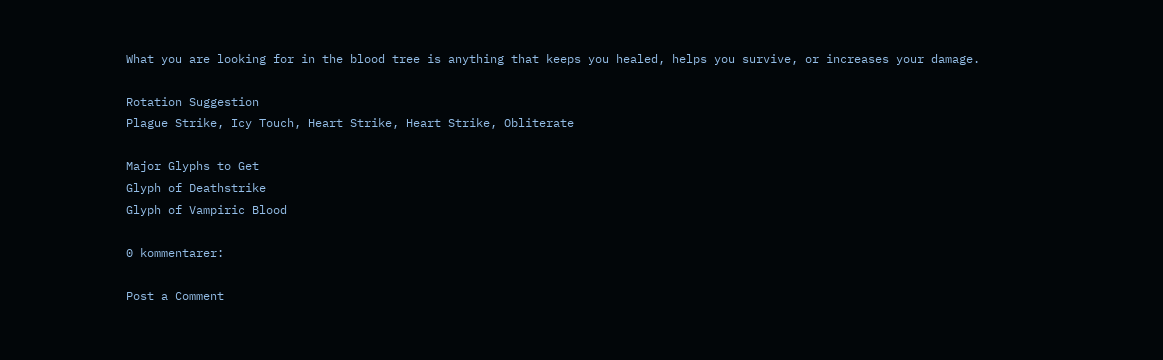What you are looking for in the blood tree is anything that keeps you healed, helps you survive, or increases your damage.

Rotation Suggestion
Plague Strike, Icy Touch, Heart Strike, Heart Strike, Obliterate

Major Glyphs to Get
Glyph of Deathstrike
Glyph of Vampiric Blood

0 kommentarer:

Post a Comment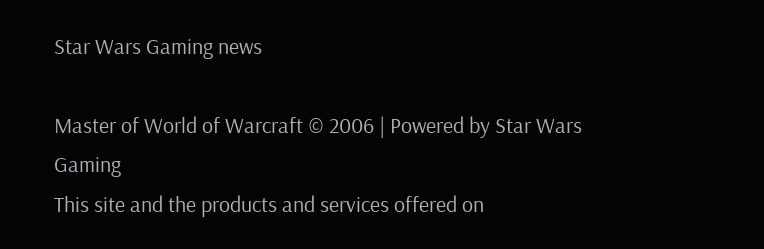Star Wars Gaming news

Master of World of Warcraft © 2006 | Powered by Star Wars Gaming
This site and the products and services offered on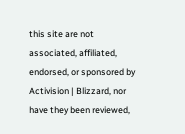this site are not associated, affiliated, endorsed, or sponsored by Activision | Blizzard, nor have they been reviewed,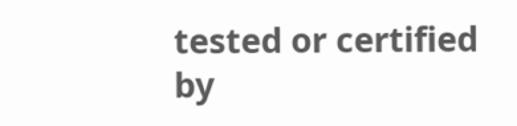tested or certified by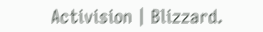Activision | Blizzard.